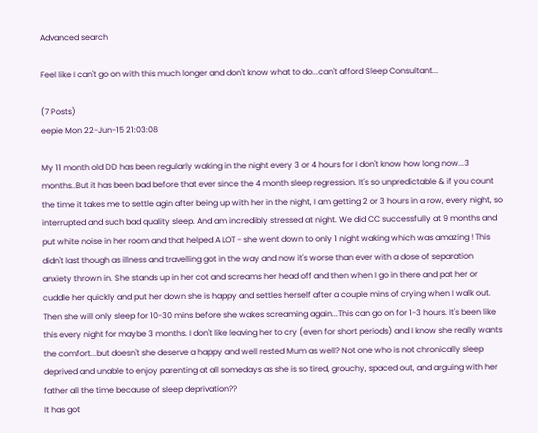Advanced search

Feel like I can't go on with this much longer and don't know what to do...can't afford Sleep Consultant...

(7 Posts)
eepie Mon 22-Jun-15 21:03:08

My 11 month old DD has been regularly waking in the night every 3 or 4 hours for I don't know how long now...3 months..But it has been bad before that ever since the 4 month sleep regression. It's so unpredictable & if you count the time it takes me to settle agin after being up with her in the night, I am getting 2 or 3 hours in a row, every night, so interrupted and such bad quality sleep. And am incredibly stressed at night. We did CC successfully at 9 months and put white noise in her room and that helped A LOT - she went down to only 1 night waking which was amazing ! This didn't last though as illness and travelling got in the way and now it's worse than ever with a dose of separation anxiety thrown in. She stands up in her cot and screams her head off and then when I go in there and pat her or cuddle her quickly and put her down she is happy and settles herself after a couple mins of crying when I walk out. Then she will only sleep for 10-30 mins before she wakes screaming again...This can go on for 1-3 hours. It's been like this every night for maybe 3 months. I don't like leaving her to cry (even for short periods) and I know she really wants the comfort...but doesn't she deserve a happy and well rested Mum as well? Not one who is not chronically sleep deprived and unable to enjoy parenting at all somedays as she is so tired, grouchy, spaced out, and arguing with her father all the time because of sleep deprivation??
It has got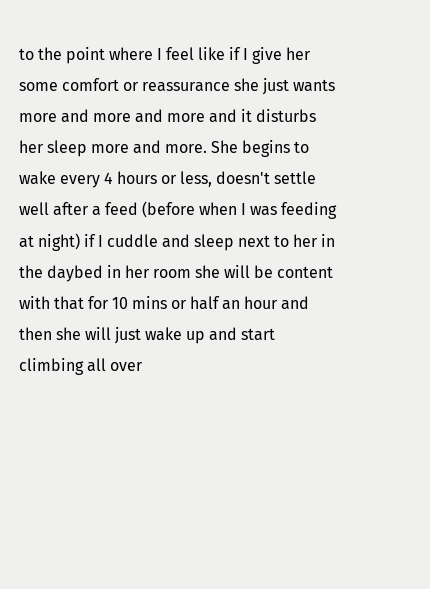to the point where I feel like if I give her some comfort or reassurance she just wants more and more and more and it disturbs her sleep more and more. She begins to wake every 4 hours or less, doesn't settle well after a feed (before when I was feeding at night) if I cuddle and sleep next to her in the daybed in her room she will be content with that for 10 mins or half an hour and then she will just wake up and start climbing all over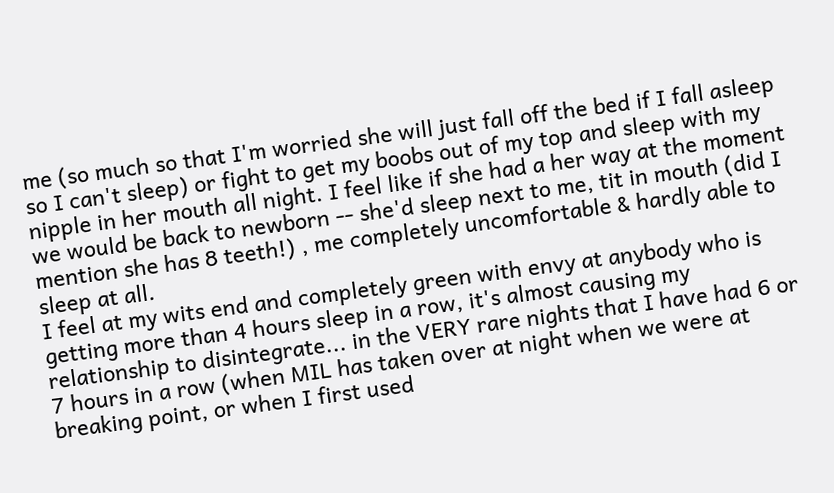me (so much so that I'm worried she will just fall off the bed if I fall asleep so I can't sleep) or fight to get my boobs out of my top and sleep with my nipple in her mouth all night. I feel like if she had a her way at the moment we would be back to newborn -- she'd sleep next to me, tit in mouth (did I mention she has 8 teeth!) , me completely uncomfortable & hardly able to sleep at all.
I feel at my wits end and completely green with envy at anybody who is getting more than 4 hours sleep in a row, it's almost causing my relationship to disintegrate... in the VERY rare nights that I have had 6 or 7 hours in a row (when MIL has taken over at night when we were at breaking point, or when I first used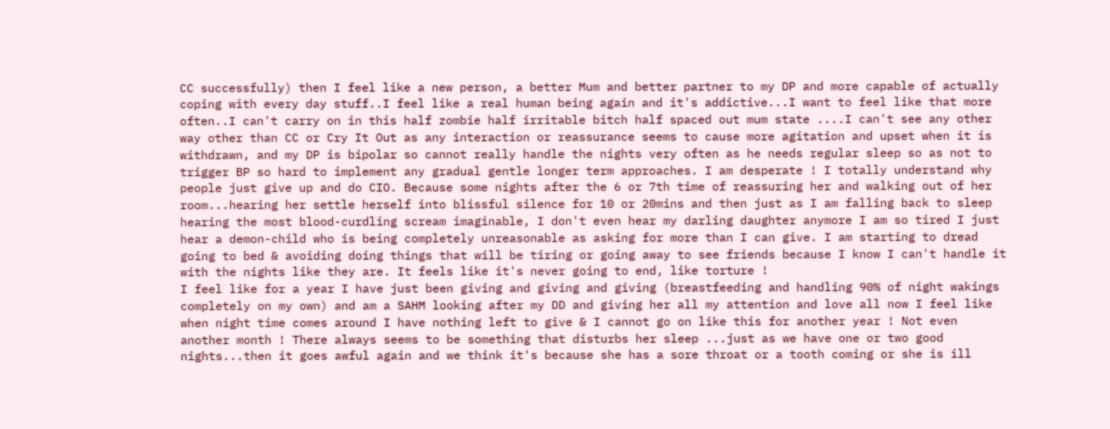CC successfully) then I feel like a new person, a better Mum and better partner to my DP and more capable of actually coping with every day stuff..I feel like a real human being again and it's addictive...I want to feel like that more often..I can't carry on in this half zombie half irritable bitch half spaced out mum state ....I can't see any other way other than CC or Cry It Out as any interaction or reassurance seems to cause more agitation and upset when it is withdrawn, and my DP is bipolar so cannot really handle the nights very often as he needs regular sleep so as not to trigger BP so hard to implement any gradual gentle longer term approaches. I am desperate ! I totally understand why people just give up and do CIO. Because some nights after the 6 or 7th time of reassuring her and walking out of her room...hearing her settle herself into blissful silence for 10 or 20mins and then just as I am falling back to sleep hearing the most blood-curdling scream imaginable, I don't even hear my darling daughter anymore I am so tired I just hear a demon-child who is being completely unreasonable as asking for more than I can give. I am starting to dread going to bed & avoiding doing things that will be tiring or going away to see friends because I know I can't handle it with the nights like they are. It feels like it's never going to end, like torture !
I feel like for a year I have just been giving and giving and giving (breastfeeding and handling 90% of night wakings completely on my own) and am a SAHM looking after my DD and giving her all my attention and love all now I feel like when night time comes around I have nothing left to give & I cannot go on like this for another year ! Not even another month ! There always seems to be something that disturbs her sleep ...just as we have one or two good nights...then it goes awful again and we think it's because she has a sore throat or a tooth coming or she is ill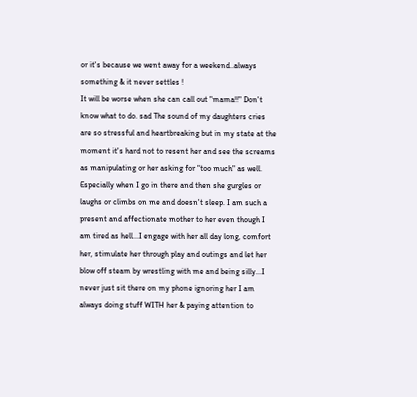or it's because we went away for a weekend..always something & it never settles !
It will be worse when she can call out "mama!!" Don't know what to do. sad The sound of my daughters cries are so stressful and heartbreaking but in my state at the moment it's hard not to resent her and see the screams as manipulating or her asking for "too much" as well. Especially when I go in there and then she gurgles or laughs or climbs on me and doesn't sleep. I am such a present and affectionate mother to her even though I am tired as hell...I engage with her all day long, comfort her, stimulate her through play and outings and let her blow off steam by wrestling with me and being silly...I never just sit there on my phone ignoring her I am always doing stuff WITH her & paying attention to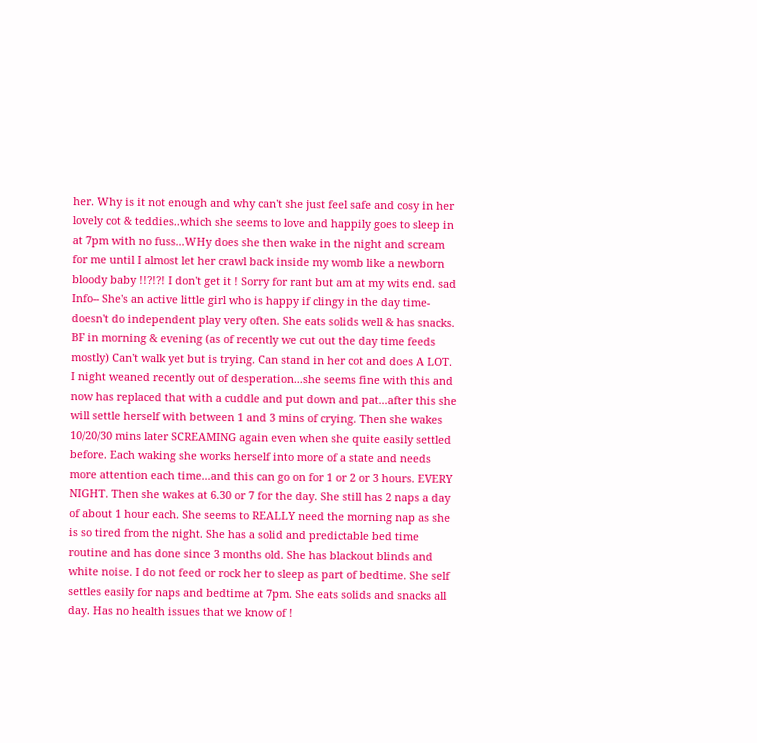her. Why is it not enough and why can't she just feel safe and cosy in her lovely cot & teddies..which she seems to love and happily goes to sleep in at 7pm with no fuss...WHy does she then wake in the night and scream for me until I almost let her crawl back inside my womb like a newborn bloody baby !!?!?! I don't get it ! Sorry for rant but am at my wits end. sad
Info-- She's an active little girl who is happy if clingy in the day time- doesn't do independent play very often. She eats solids well & has snacks. BF in morning & evening (as of recently we cut out the day time feeds mostly) Can't walk yet but is trying. Can stand in her cot and does A LOT. I night weaned recently out of desperation...she seems fine with this and now has replaced that with a cuddle and put down and pat...after this she will settle herself with between 1 and 3 mins of crying. Then she wakes 10/20/30 mins later SCREAMING again even when she quite easily settled before. Each waking she works herself into more of a state and needs more attention each time...and this can go on for 1 or 2 or 3 hours. EVERY NIGHT. Then she wakes at 6.30 or 7 for the day. She still has 2 naps a day of about 1 hour each. She seems to REALLY need the morning nap as she is so tired from the night. She has a solid and predictable bed time routine and has done since 3 months old. She has blackout blinds and white noise. I do not feed or rock her to sleep as part of bedtime. She self settles easily for naps and bedtime at 7pm. She eats solids and snacks all day. Has no health issues that we know of !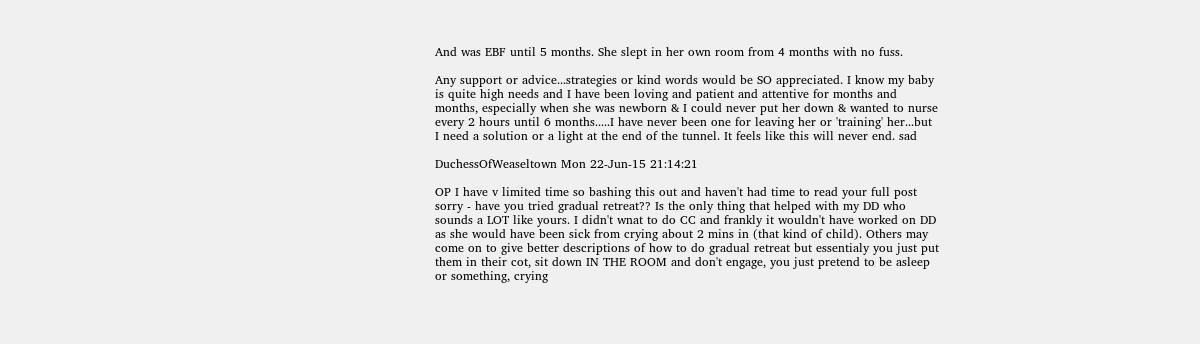And was EBF until 5 months. She slept in her own room from 4 months with no fuss.

Any support or advice...strategies or kind words would be SO appreciated. I know my baby is quite high needs and I have been loving and patient and attentive for months and months, especially when she was newborn & I could never put her down & wanted to nurse every 2 hours until 6 months.....I have never been one for leaving her or 'training' her...but I need a solution or a light at the end of the tunnel. It feels like this will never end. sad

DuchessOfWeaseltown Mon 22-Jun-15 21:14:21

OP I have v limited time so bashing this out and haven't had time to read your full post sorry - have you tried gradual retreat?? Is the only thing that helped with my DD who sounds a LOT like yours. I didn't wnat to do CC and frankly it wouldn't have worked on DD as she would have been sick from crying about 2 mins in (that kind of child). Others may come on to give better descriptions of how to do gradual retreat but essentialy you just put them in their cot, sit down IN THE ROOM and don't engage, you just pretend to be asleep or something, crying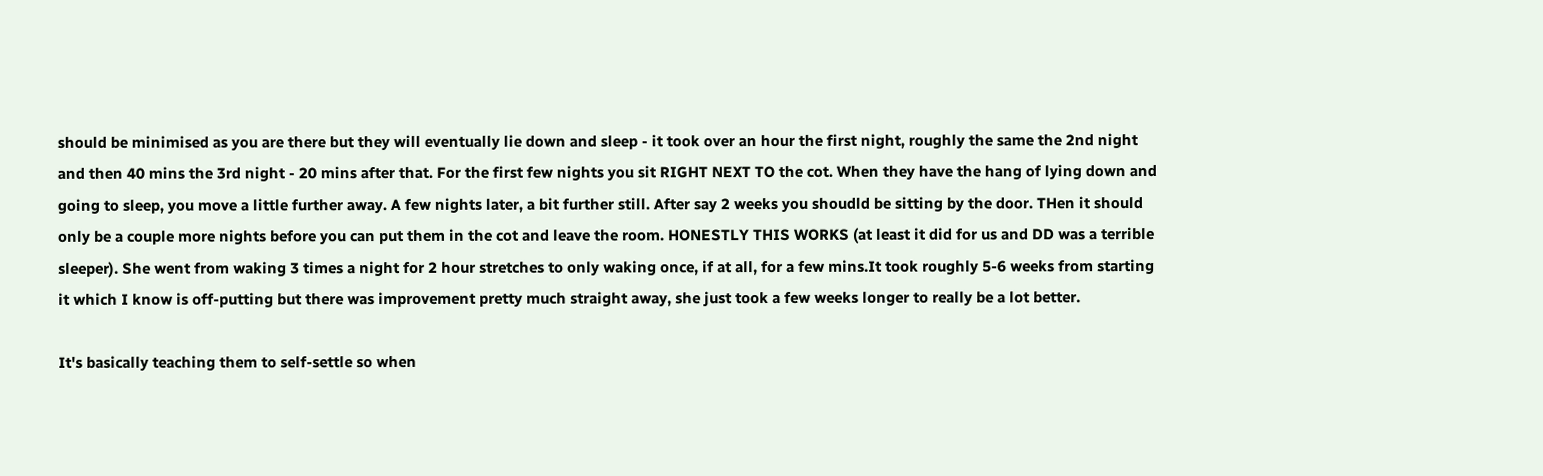should be minimised as you are there but they will eventually lie down and sleep - it took over an hour the first night, roughly the same the 2nd night and then 40 mins the 3rd night - 20 mins after that. For the first few nights you sit RIGHT NEXT TO the cot. When they have the hang of lying down and going to sleep, you move a little further away. A few nights later, a bit further still. After say 2 weeks you shoudld be sitting by the door. THen it should only be a couple more nights before you can put them in the cot and leave the room. HONESTLY THIS WORKS (at least it did for us and DD was a terrible sleeper). She went from waking 3 times a night for 2 hour stretches to only waking once, if at all, for a few mins.It took roughly 5-6 weeks from starting it which I know is off-putting but there was improvement pretty much straight away, she just took a few weeks longer to really be a lot better.

It's basically teaching them to self-settle so when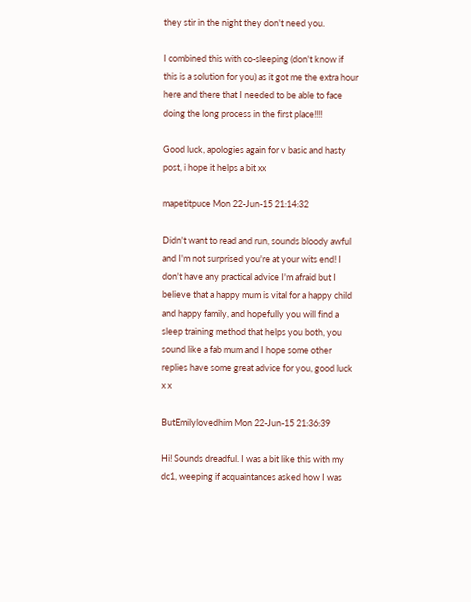they stir in the night they don't need you.

I combined this with co-sleeping (don't know if this is a solution for you) as it got me the extra hour here and there that I needed to be able to face doing the long process in the first place!!!!

Good luck, apologies again for v basic and hasty post, i hope it helps a bit xx

mapetitpuce Mon 22-Jun-15 21:14:32

Didn't want to read and run, sounds bloody awful and I'm not surprised you're at your wits end! I don't have any practical advice I'm afraid but I believe that a happy mum is vital for a happy child and happy family, and hopefully you will find a sleep training method that helps you both, you sound like a fab mum and I hope some other replies have some great advice for you, good luck x x

ButEmilylovedhim Mon 22-Jun-15 21:36:39

Hi! Sounds dreadful. I was a bit like this with my dc1, weeping if acquaintances asked how I was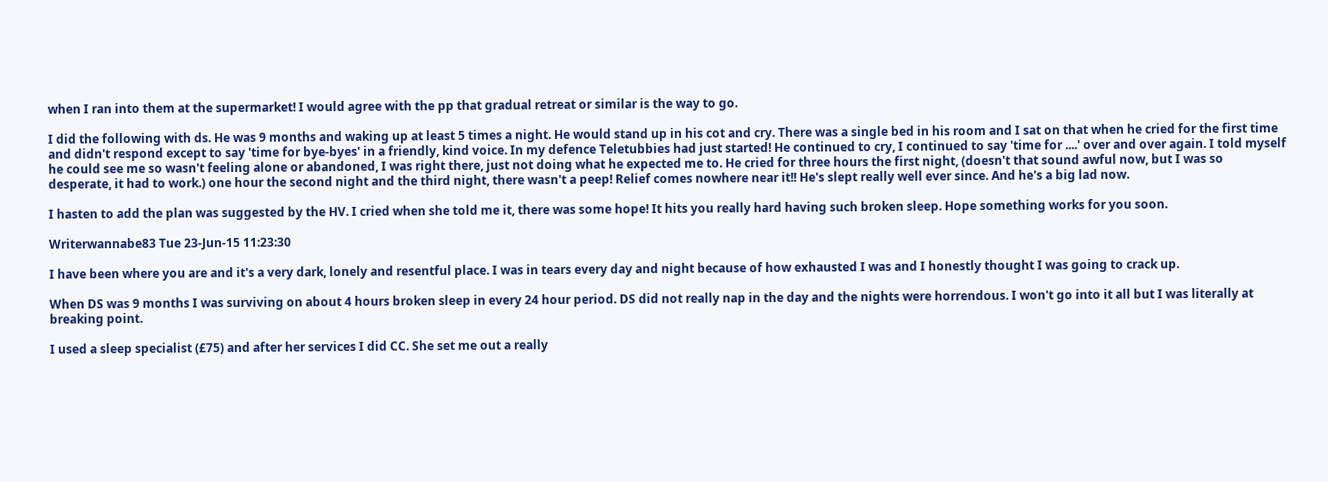when I ran into them at the supermarket! I would agree with the pp that gradual retreat or similar is the way to go.

I did the following with ds. He was 9 months and waking up at least 5 times a night. He would stand up in his cot and cry. There was a single bed in his room and I sat on that when he cried for the first time and didn't respond except to say 'time for bye-byes' in a friendly, kind voice. In my defence Teletubbies had just started! He continued to cry, I continued to say 'time for ....' over and over again. I told myself he could see me so wasn't feeling alone or abandoned, I was right there, just not doing what he expected me to. He cried for three hours the first night, (doesn't that sound awful now, but I was so desperate, it had to work.) one hour the second night and the third night, there wasn't a peep! Relief comes nowhere near it!! He's slept really well ever since. And he's a big lad now.

I hasten to add the plan was suggested by the HV. I cried when she told me it, there was some hope! It hits you really hard having such broken sleep. Hope something works for you soon.

Writerwannabe83 Tue 23-Jun-15 11:23:30

I have been where you are and it's a very dark, lonely and resentful place. I was in tears every day and night because of how exhausted I was and I honestly thought I was going to crack up.

When DS was 9 months I was surviving on about 4 hours broken sleep in every 24 hour period. DS did not really nap in the day and the nights were horrendous. I won't go into it all but I was literally at breaking point.

I used a sleep specialist (£75) and after her services I did CC. She set me out a really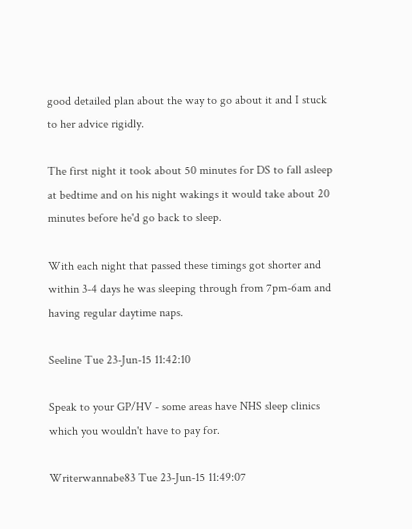good detailed plan about the way to go about it and I stuck to her advice rigidly.

The first night it took about 50 minutes for DS to fall asleep at bedtime and on his night wakings it would take about 20 minutes before he'd go back to sleep.

With each night that passed these timings got shorter and within 3-4 days he was sleeping through from 7pm-6am and having regular daytime naps.

Seeline Tue 23-Jun-15 11:42:10

Speak to your GP/HV - some areas have NHS sleep clinics which you wouldn't have to pay for.

Writerwannabe83 Tue 23-Jun-15 11:49:07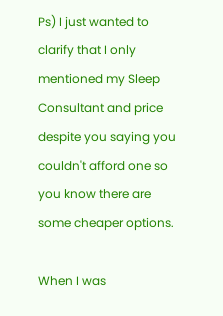Ps) I just wanted to clarify that I only mentioned my Sleep Consultant and price despite you saying you couldn't afford one so you know there are some cheaper options.

When I was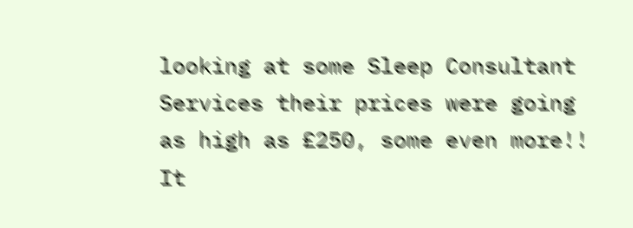looking at some Sleep Consultant Services their prices were going as high as £250, some even more!! It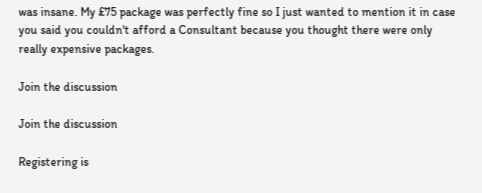was insane. My £75 package was perfectly fine so I just wanted to mention it in case you said you couldn't afford a Consultant because you thought there were only really expensive packages.

Join the discussion

Join the discussion

Registering is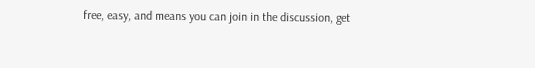free, easy, and means you can join in the discussion, get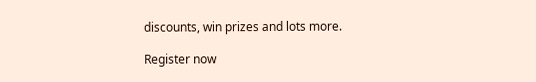discounts, win prizes and lots more.

Register now